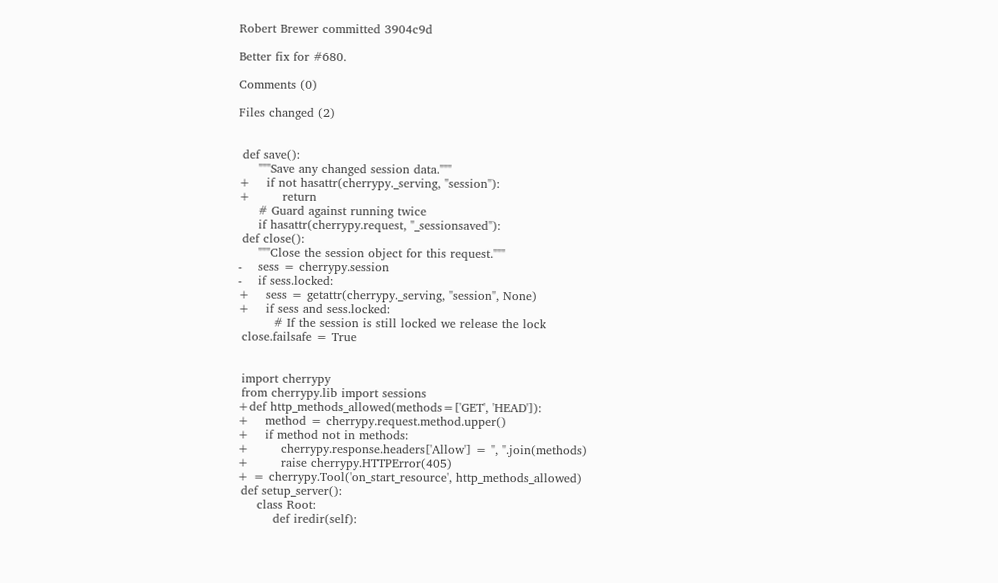Robert Brewer committed 3904c9d

Better fix for #680.

Comments (0)

Files changed (2)


 def save():
     """Save any changed session data."""
+    if not hasattr(cherrypy._serving, "session"):
+        return
     # Guard against running twice
     if hasattr(cherrypy.request, "_sessionsaved"):
 def close():
     """Close the session object for this request."""
-    sess = cherrypy.session
-    if sess.locked:
+    sess = getattr(cherrypy._serving, "session", None)
+    if sess and sess.locked:
         # If the session is still locked we release the lock
 close.failsafe = True


 import cherrypy
 from cherrypy.lib import sessions
+def http_methods_allowed(methods=['GET', 'HEAD']):
+    method = cherrypy.request.method.upper()
+    if method not in methods:
+        cherrypy.response.headers['Allow'] = ", ".join(methods)
+        raise cherrypy.HTTPError(405)
+ = cherrypy.Tool('on_start_resource', http_methods_allowed)
 def setup_server():
     class Root:
         def iredir(self):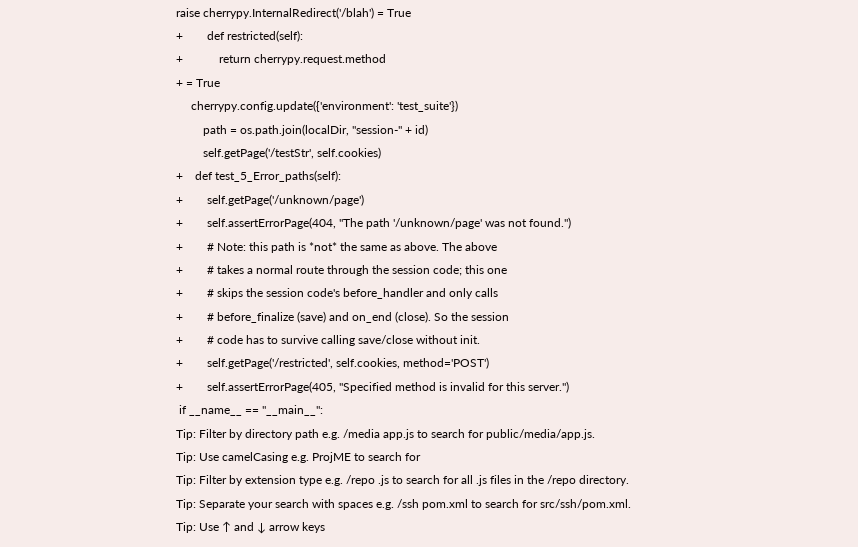raise cherrypy.InternalRedirect('/blah') = True
+        def restricted(self):
+            return cherrypy.request.method
+ = True
     cherrypy.config.update({'environment': 'test_suite'})
         path = os.path.join(localDir, "session-" + id)
         self.getPage('/testStr', self.cookies)
+    def test_5_Error_paths(self):
+        self.getPage('/unknown/page')
+        self.assertErrorPage(404, "The path '/unknown/page' was not found.")
+        # Note: this path is *not* the same as above. The above
+        # takes a normal route through the session code; this one
+        # skips the session code's before_handler and only calls
+        # before_finalize (save) and on_end (close). So the session
+        # code has to survive calling save/close without init.
+        self.getPage('/restricted', self.cookies, method='POST')
+        self.assertErrorPage(405, "Specified method is invalid for this server.")
 if __name__ == "__main__":
Tip: Filter by directory path e.g. /media app.js to search for public/media/app.js.
Tip: Use camelCasing e.g. ProjME to search for
Tip: Filter by extension type e.g. /repo .js to search for all .js files in the /repo directory.
Tip: Separate your search with spaces e.g. /ssh pom.xml to search for src/ssh/pom.xml.
Tip: Use ↑ and ↓ arrow keys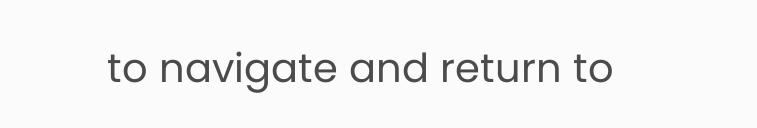to navigate and return to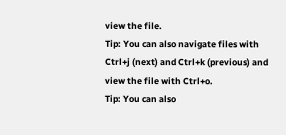view the file.
Tip: You can also navigate files with Ctrl+j (next) and Ctrl+k (previous) and view the file with Ctrl+o.
Tip: You can also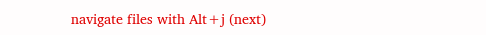navigate files with Alt+j (next)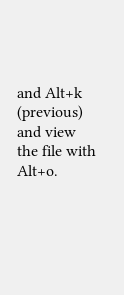and Alt+k (previous) and view the file with Alt+o.